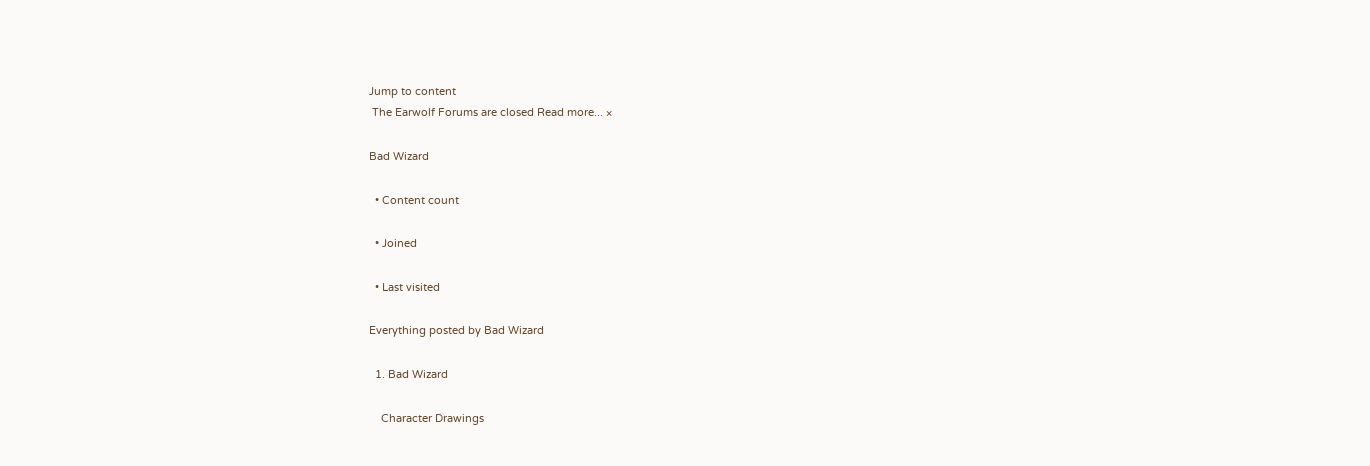Jump to content
 The Earwolf Forums are closed Read more... ×

Bad Wizard

  • Content count

  • Joined

  • Last visited

Everything posted by Bad Wizard

  1. Bad Wizard

    Character Drawings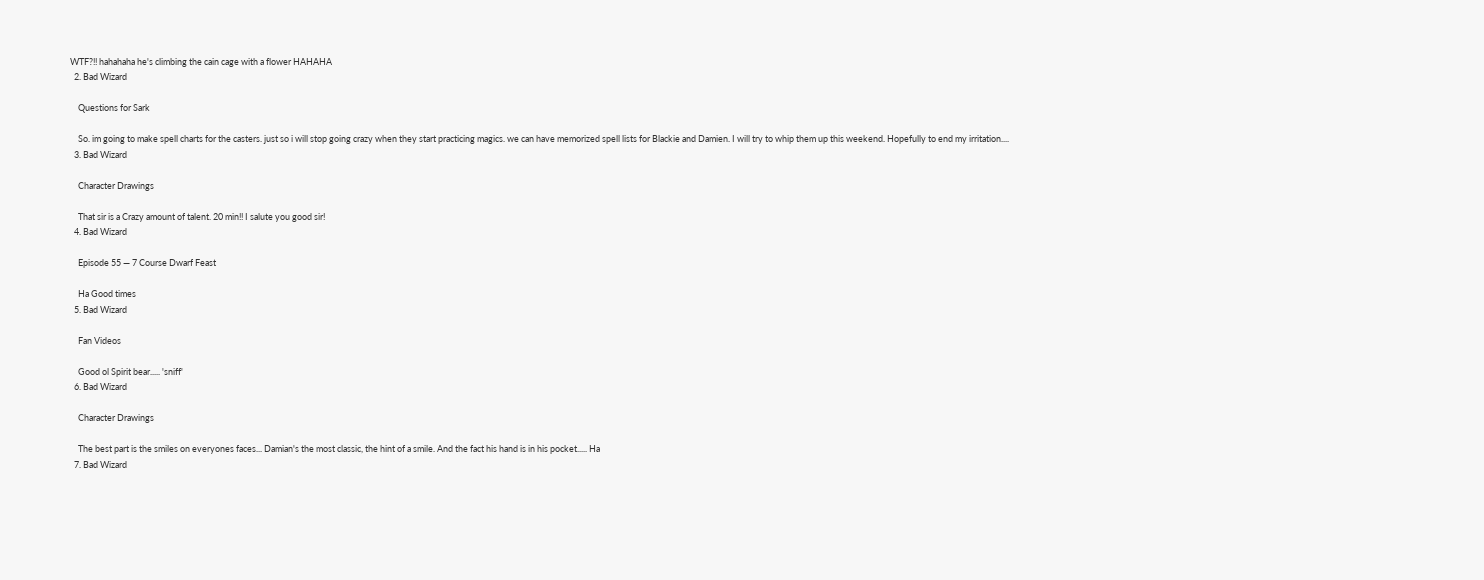WTF?!! hahahaha he's climbing the cain cage with a flower HAHAHA
  2. Bad Wizard

    Questions for Sark

    So. im going to make spell charts for the casters. just so i will stop going crazy when they start practicing magics. we can have memorized spell lists for Blackie and Damien. I will try to whip them up this weekend. Hopefully to end my irritation....
  3. Bad Wizard

    Character Drawings

    That sir is a Crazy amount of talent. 20 min!! I salute you good sir!
  4. Bad Wizard

    Episode 55 — 7 Course Dwarf Feast

    Ha Good times
  5. Bad Wizard

    Fan Videos

    Good ol Spirit bear..... 'sniff'
  6. Bad Wizard

    Character Drawings

    The best part is the smiles on everyones faces... Damian's the most classic, the hint of a smile. And the fact his hand is in his pocket..... Ha
  7. Bad Wizard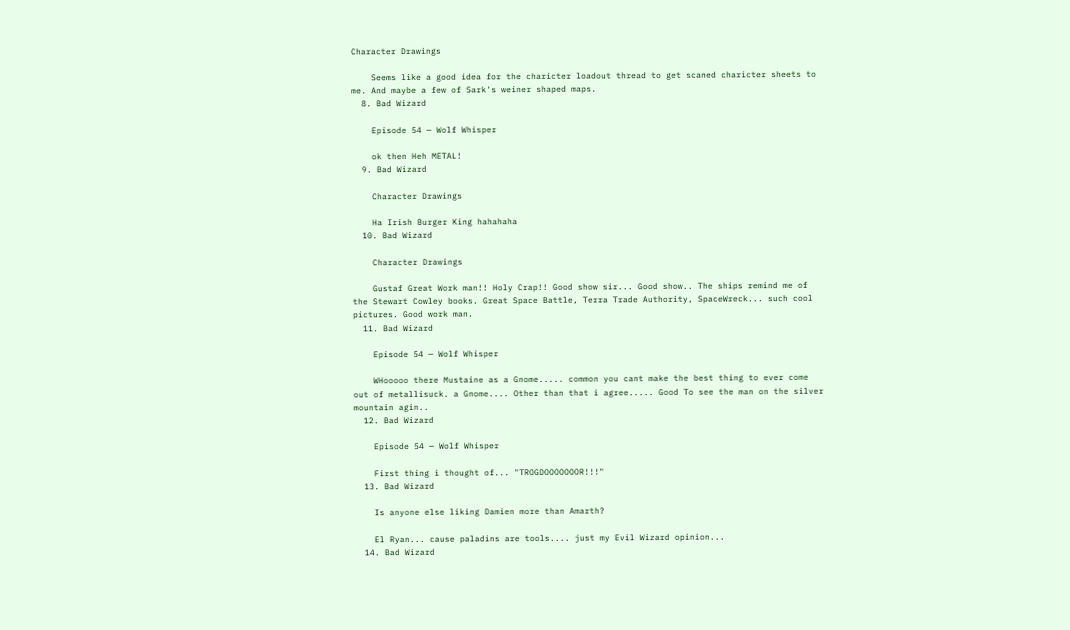Character Drawings

    Seems like a good idea for the charicter loadout thread to get scaned charicter sheets to me. And maybe a few of Sark's weiner shaped maps.
  8. Bad Wizard

    Episode 54 — Wolf Whisper

    ok then Heh METAL!
  9. Bad Wizard

    Character Drawings

    Ha Irish Burger King hahahaha
  10. Bad Wizard

    Character Drawings

    Gustaf Great Work man!! Holy Crap!! Good show sir... Good show.. The ships remind me of the Stewart Cowley books. Great Space Battle, Terra Trade Authority, SpaceWreck... such cool pictures. Good work man.
  11. Bad Wizard

    Episode 54 — Wolf Whisper

    WHooooo there Mustaine as a Gnome..... common you cant make the best thing to ever come out of metallisuck. a Gnome.... Other than that i agree..... Good To see the man on the silver mountain agin..
  12. Bad Wizard

    Episode 54 — Wolf Whisper

    First thing i thought of... "TROGDOOOOOOOR!!!"
  13. Bad Wizard

    Is anyone else liking Damien more than Amarth?

    El Ryan... cause paladins are tools.... just my Evil Wizard opinion...
  14. Bad Wizard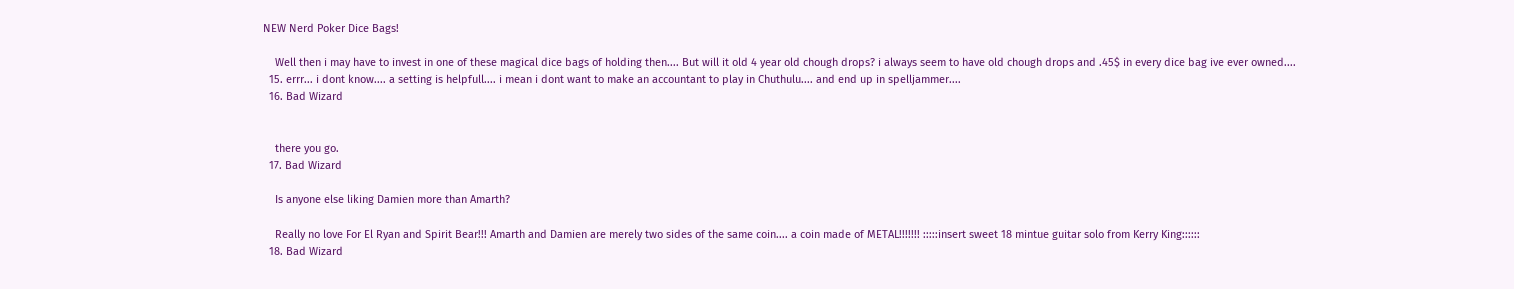NEW Nerd Poker Dice Bags!

    Well then i may have to invest in one of these magical dice bags of holding then.... But will it old 4 year old chough drops? i always seem to have old chough drops and .45$ in every dice bag ive ever owned....
  15. errr... i dont know.... a setting is helpfull.... i mean i dont want to make an accountant to play in Chuthulu.... and end up in spelljammer....
  16. Bad Wizard


    there you go.
  17. Bad Wizard

    Is anyone else liking Damien more than Amarth?

    Really no love For El Ryan and Spirit Bear!!! Amarth and Damien are merely two sides of the same coin.... a coin made of METAL!!!!!!! :::::insert sweet 18 mintue guitar solo from Kerry King::::::
  18. Bad Wizard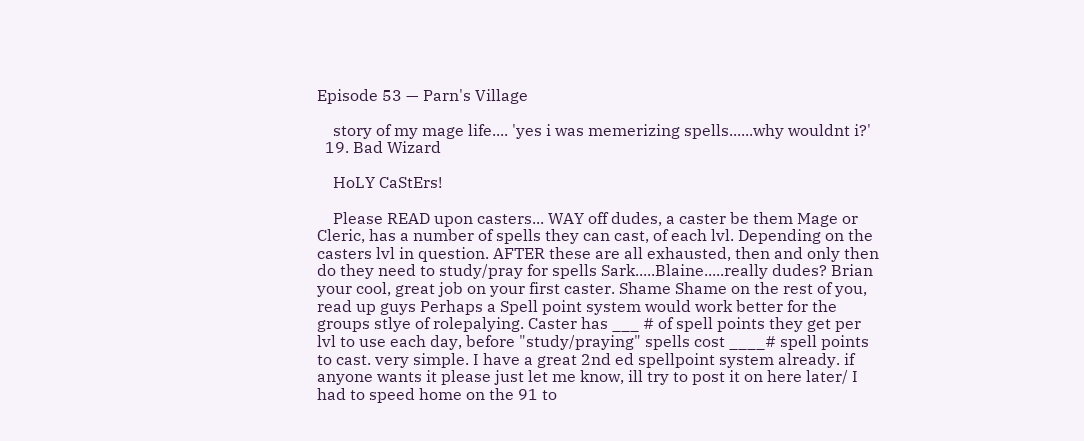Episode 53 — Parn's Village

    story of my mage life.... 'yes i was memerizing spells......why wouldnt i?'
  19. Bad Wizard

    HoLY CaStErs!

    Please READ upon casters... WAY off dudes, a caster be them Mage or Cleric, has a number of spells they can cast, of each lvl. Depending on the casters lvl in question. AFTER these are all exhausted, then and only then do they need to study/pray for spells Sark.....Blaine.....really dudes? Brian your cool, great job on your first caster. Shame Shame on the rest of you, read up guys Perhaps a Spell point system would work better for the groups stlye of rolepalying. Caster has ___ # of spell points they get per lvl to use each day, before "study/praying" spells cost ____# spell points to cast. very simple. I have a great 2nd ed spellpoint system already. if anyone wants it please just let me know, ill try to post it on here later/ I had to speed home on the 91 to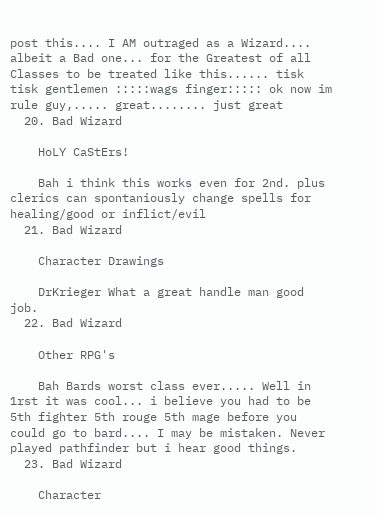post this.... I AM outraged as a Wizard.... albeit a Bad one... for the Greatest of all Classes to be treated like this...... tisk tisk gentlemen :::::wags finger::::: ok now im rule guy,..... great........ just great
  20. Bad Wizard

    HoLY CaStErs!

    Bah i think this works even for 2nd. plus clerics can spontaniously change spells for healing/good or inflict/evil
  21. Bad Wizard

    Character Drawings

    DrKrieger What a great handle man good job.
  22. Bad Wizard

    Other RPG's

    Bah Bards worst class ever..... Well in 1rst it was cool... i believe you had to be 5th fighter 5th rouge 5th mage before you could go to bard.... I may be mistaken. Never played pathfinder but i hear good things.
  23. Bad Wizard

    Character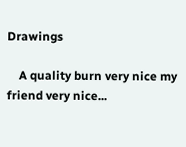Drawings

    A quality burn very nice my friend very nice...